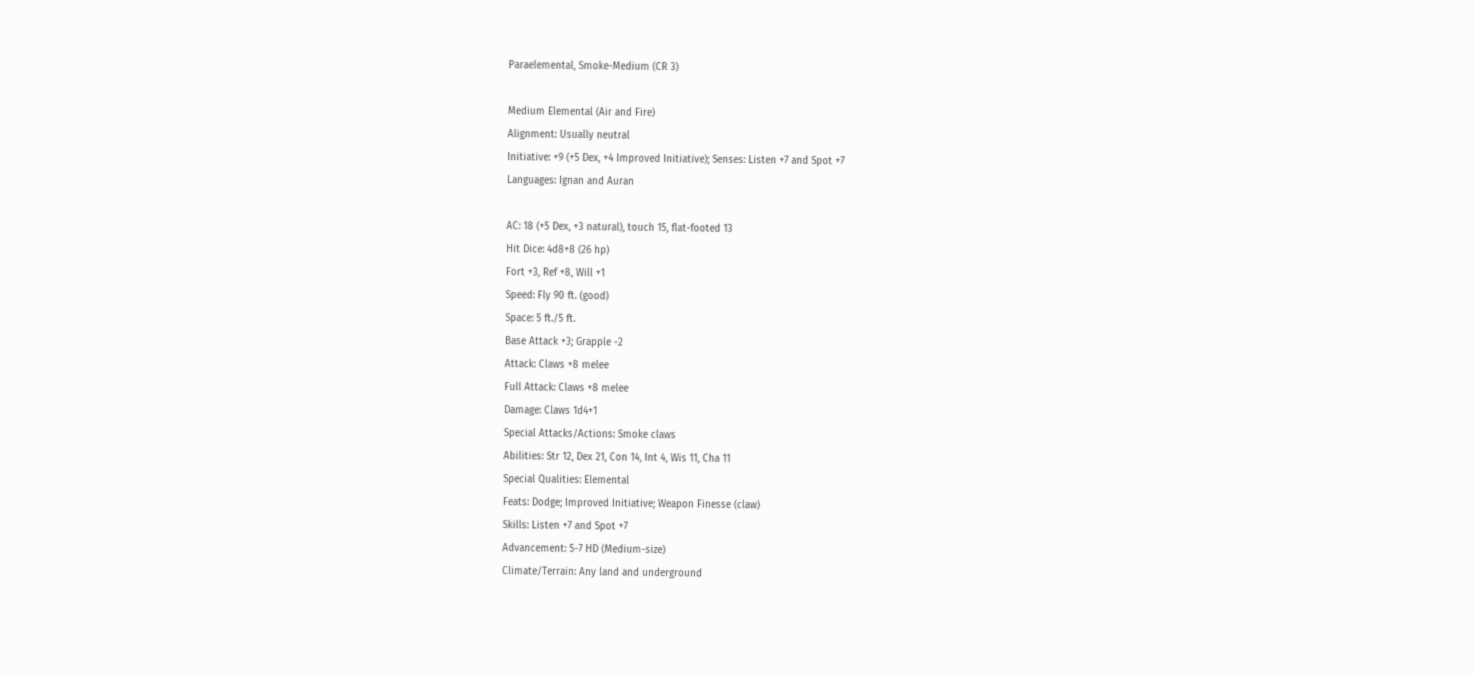Paraelemental, Smoke-Medium (CR 3)

Medium Elemental (Air and Fire)
Alignment: Usually neutral
Initiative: +9 (+5 Dex, +4 Improved Initiative); Senses: Listen +7 and Spot +7
Languages: Ignan and Auran

AC: 18 (+5 Dex, +3 natural), touch 15, flat-footed 13
Hit Dice: 4d8+8 (26 hp)
Fort +3, Ref +8, Will +1
Speed: Fly 90 ft. (good)
Space: 5 ft./5 ft.
Base Attack +3; Grapple -2
Attack: Claws +8 melee
Full Attack: Claws +8 melee
Damage: Claws 1d4+1
Special Attacks/Actions: Smoke claws
Abilities: Str 12, Dex 21, Con 14, Int 4, Wis 11, Cha 11
Special Qualities: Elemental
Feats: Dodge; Improved Initiative; Weapon Finesse (claw)
Skills: Listen +7 and Spot +7
Advancement: 5-7 HD (Medium-size)
Climate/Terrain: Any land and underground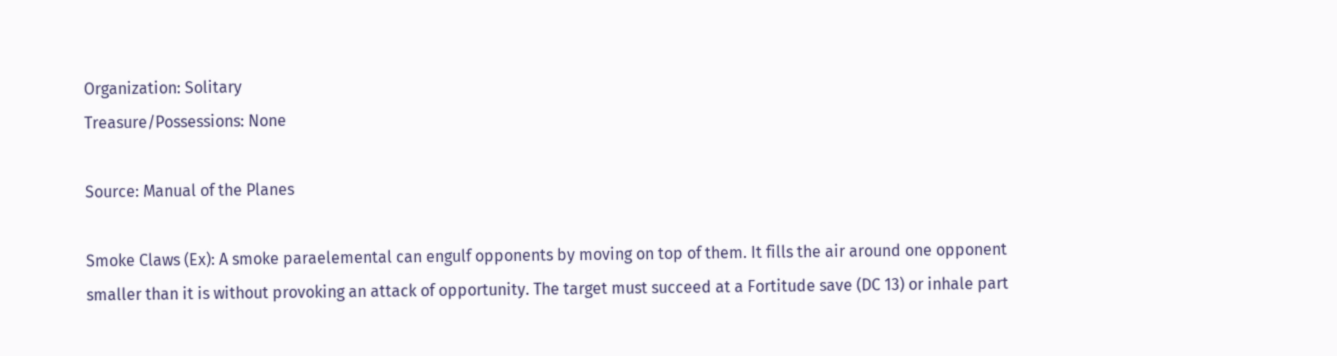Organization: Solitary
Treasure/Possessions: None

Source: Manual of the Planes

Smoke Claws (Ex): A smoke paraelemental can engulf opponents by moving on top of them. It fills the air around one opponent smaller than it is without provoking an attack of opportunity. The target must succeed at a Fortitude save (DC 13) or inhale part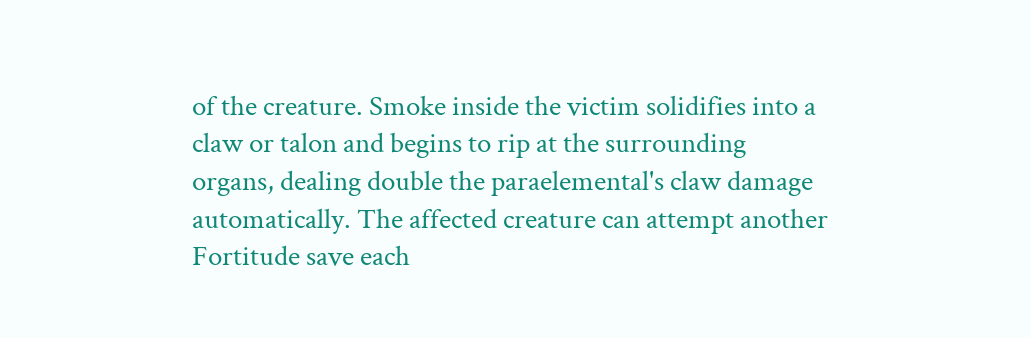of the creature. Smoke inside the victim solidifies into a claw or talon and begins to rip at the surrounding organs, dealing double the paraelemental's claw damage automatically. The affected creature can attempt another Fortitude save each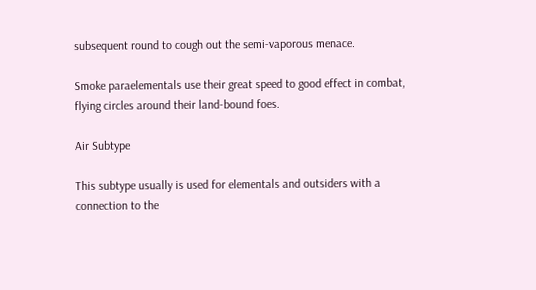subsequent round to cough out the semi-vaporous menace.

Smoke paraelementals use their great speed to good effect in combat, flying circles around their land-bound foes.

Air Subtype

This subtype usually is used for elementals and outsiders with a connection to the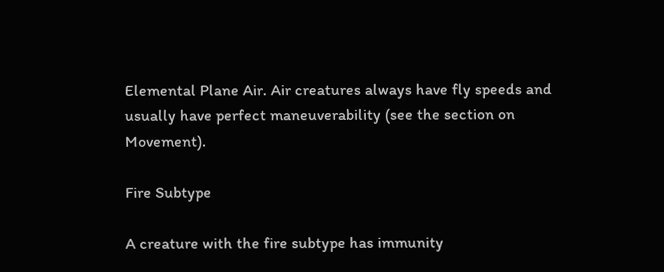Elemental Plane Air. Air creatures always have fly speeds and usually have perfect maneuverability (see the section on Movement).

Fire Subtype

A creature with the fire subtype has immunity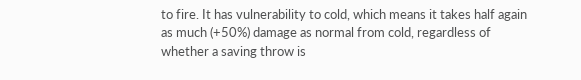to fire. It has vulnerability to cold, which means it takes half again as much (+50%) damage as normal from cold, regardless of whether a saving throw is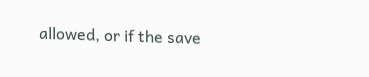allowed, or if the save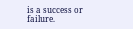is a success or failure.